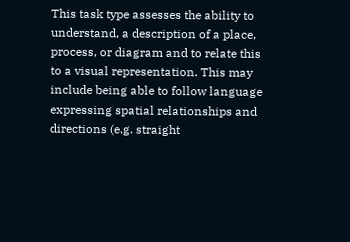This task type assesses the ability to understand, a description of a place, process, or diagram and to relate this to a visual representation. This may include being able to follow language expressing spatial relationships and directions (e.g. straight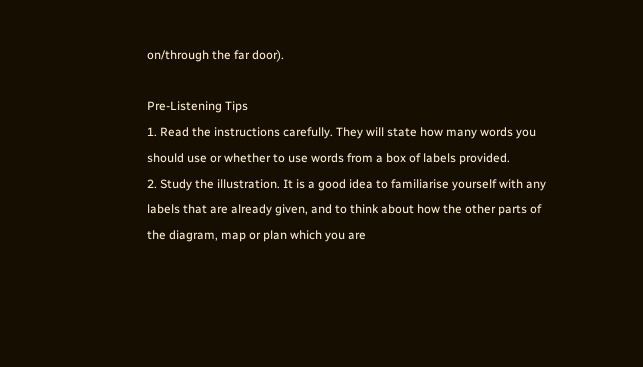on/through the far door).

Pre-Listening Tips
1. Read the instructions carefully. They will state how many words you should use or whether to use words from a box of labels provided.
2. Study the illustration. It is a good idea to familiarise yourself with any labels that are already given, and to think about how the other parts of the diagram, map or plan which you are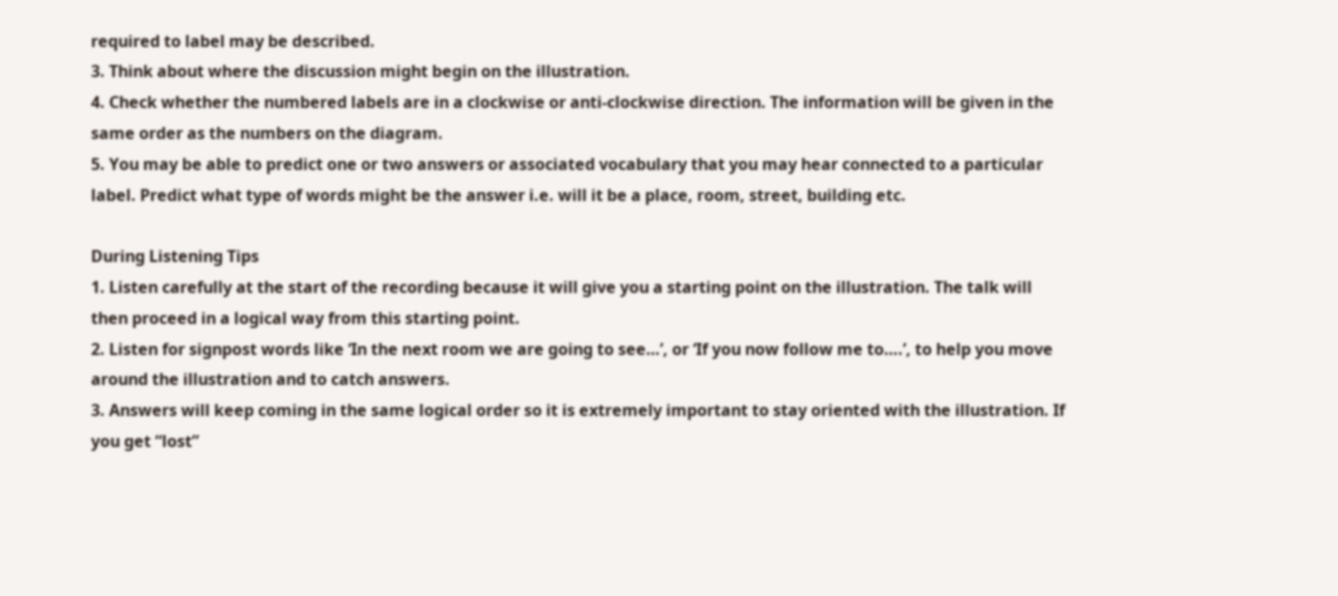required to label may be described.
3. Think about where the discussion might begin on the illustration.
4. Check whether the numbered labels are in a clockwise or anti-clockwise direction. The information will be given in the same order as the numbers on the diagram.
5. You may be able to predict one or two answers or associated vocabulary that you may hear connected to a particular label. Predict what type of words might be the answer i.e. will it be a place, room, street, building etc.

During Listening Tips
1. Listen carefully at the start of the recording because it will give you a starting point on the illustration. The talk will then proceed in a logical way from this starting point.
2. Listen for signpost words like ‘In the next room we are going to see…’, or ‘If you now follow me to….’, to help you move around the illustration and to catch answers.
3. Answers will keep coming in the same logical order so it is extremely important to stay oriented with the illustration. If you get “lost”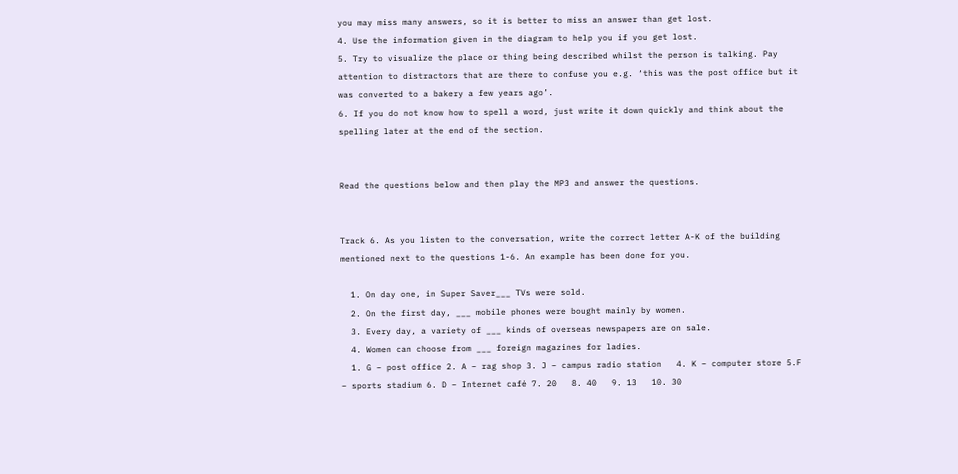you may miss many answers, so it is better to miss an answer than get lost.
4. Use the information given in the diagram to help you if you get lost.
5. Try to visualize the place or thing being described whilst the person is talking. Pay attention to distractors that are there to confuse you e.g. ‘this was the post office but it was converted to a bakery a few years ago’.
6. If you do not know how to spell a word, just write it down quickly and think about the spelling later at the end of the section.


Read the questions below and then play the MP3 and answer the questions.


Track 6. As you listen to the conversation, write the correct letter A-K of the building mentioned next to the questions 1-6. An example has been done for you.

  1. On day one, in Super Saver___ TVs were sold.
  2. On the first day, ___ mobile phones were bought mainly by women.
  3. Every day, a variety of ___ kinds of overseas newspapers are on sale.
  4. Women can choose from ___ foreign magazines for ladies.
  1. G – post office 2. A – rag shop 3. J – campus radio station   4. K – computer store 5.F – sports stadium 6. D – Internet café 7. 20   8. 40   9. 13   10. 30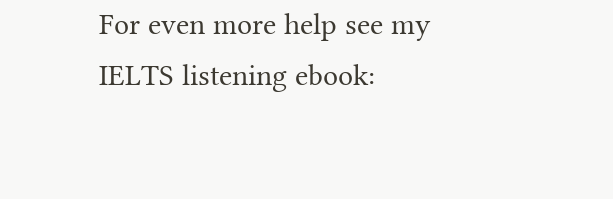For even more help see my IELTS listening ebook: